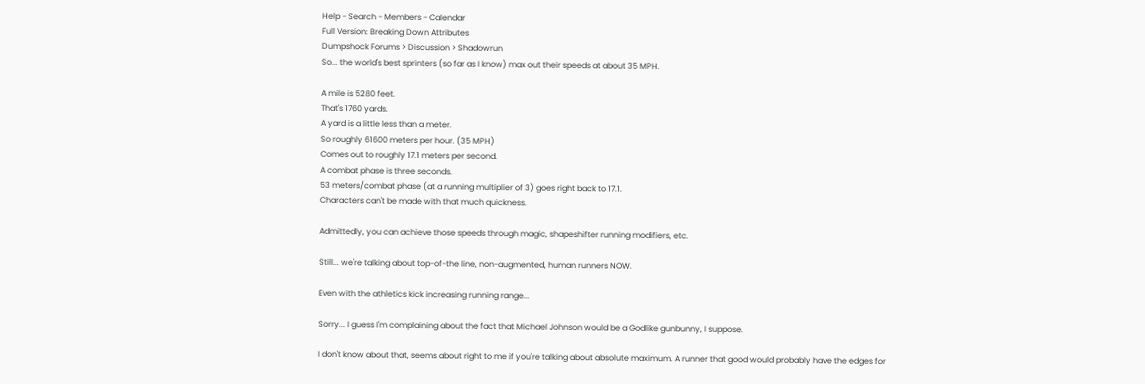Help - Search - Members - Calendar
Full Version: Breaking Down Attributes
Dumpshock Forums > Discussion > Shadowrun
So... the world's best sprinters (so far as I know) max out their speeds at about 35 MPH.

A mile is 5280 feet.
That's 1760 yards.
A yard is a little less than a meter.
So roughly 61600 meters per hour. (35 MPH)
Comes out to roughly 17.1 meters per second.
A combat phase is three seconds.
53 meters/combat phase (at a running multiplier of 3) goes right back to 17.1.
Characters can't be made with that much quickness.

Admittedly, you can achieve those speeds through magic, shapeshifter running modifiers, etc.

Still... we're talking about top-of-the line, non-augmented, human runners NOW.

Even with the athletics kick increasing running range...

Sorry... I guess I'm complaining about the fact that Michael Johnson would be a Godlike gunbunny, I suppose.

I don't know about that, seems about right to me if you're talking about absolute maximum. A runner that good would probably have the edges for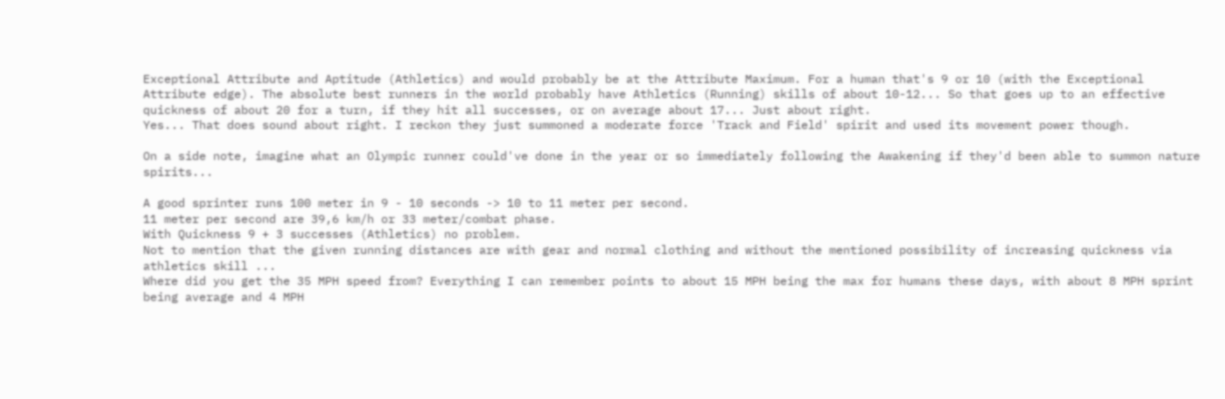Exceptional Attribute and Aptitude (Athletics) and would probably be at the Attribute Maximum. For a human that's 9 or 10 (with the Exceptional Attribute edge). The absolute best runners in the world probably have Athletics (Running) skills of about 10-12... So that goes up to an effective quickness of about 20 for a turn, if they hit all successes, or on average about 17... Just about right.
Yes... That does sound about right. I reckon they just summoned a moderate force 'Track and Field' spirit and used its movement power though.

On a side note, imagine what an Olympic runner could've done in the year or so immediately following the Awakening if they'd been able to summon nature spirits...

A good sprinter runs 100 meter in 9 - 10 seconds -> 10 to 11 meter per second.
11 meter per second are 39,6 km/h or 33 meter/combat phase.
With Quickness 9 + 3 successes (Athletics) no problem.
Not to mention that the given running distances are with gear and normal clothing and without the mentioned possibility of increasing quickness via athletics skill ...
Where did you get the 35 MPH speed from? Everything I can remember points to about 15 MPH being the max for humans these days, with about 8 MPH sprint being average and 4 MPH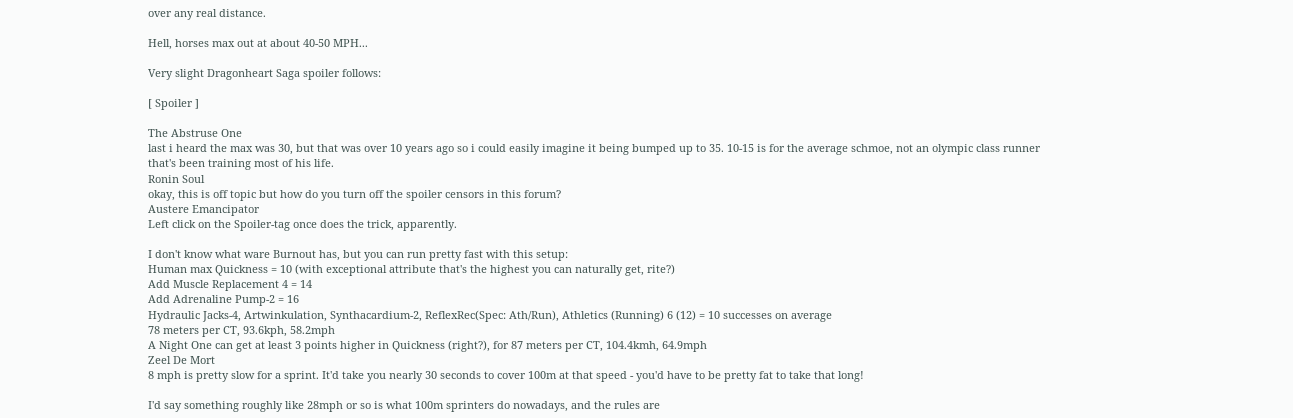over any real distance.

Hell, horses max out at about 40-50 MPH...

Very slight Dragonheart Saga spoiler follows:

[ Spoiler ]

The Abstruse One
last i heard the max was 30, but that was over 10 years ago so i could easily imagine it being bumped up to 35. 10-15 is for the average schmoe, not an olympic class runner that's been training most of his life.
Ronin Soul
okay, this is off topic but how do you turn off the spoiler censors in this forum?
Austere Emancipator
Left click on the Spoiler-tag once does the trick, apparently.

I don't know what ware Burnout has, but you can run pretty fast with this setup:
Human max Quickness = 10 (with exceptional attribute that's the highest you can naturally get, rite?)
Add Muscle Replacement 4 = 14
Add Adrenaline Pump-2 = 16
Hydraulic Jacks-4, Artwinkulation, Synthacardium-2, ReflexRec(Spec: Ath/Run), Athletics (Running) 6 (12) = 10 successes on average
78 meters per CT, 93.6kph, 58.2mph
A Night One can get at least 3 points higher in Quickness (right?), for 87 meters per CT, 104.4kmh, 64.9mph
Zeel De Mort
8 mph is pretty slow for a sprint. It'd take you nearly 30 seconds to cover 100m at that speed - you'd have to be pretty fat to take that long!

I'd say something roughly like 28mph or so is what 100m sprinters do nowadays, and the rules are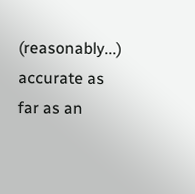(reasonably...) accurate as far as an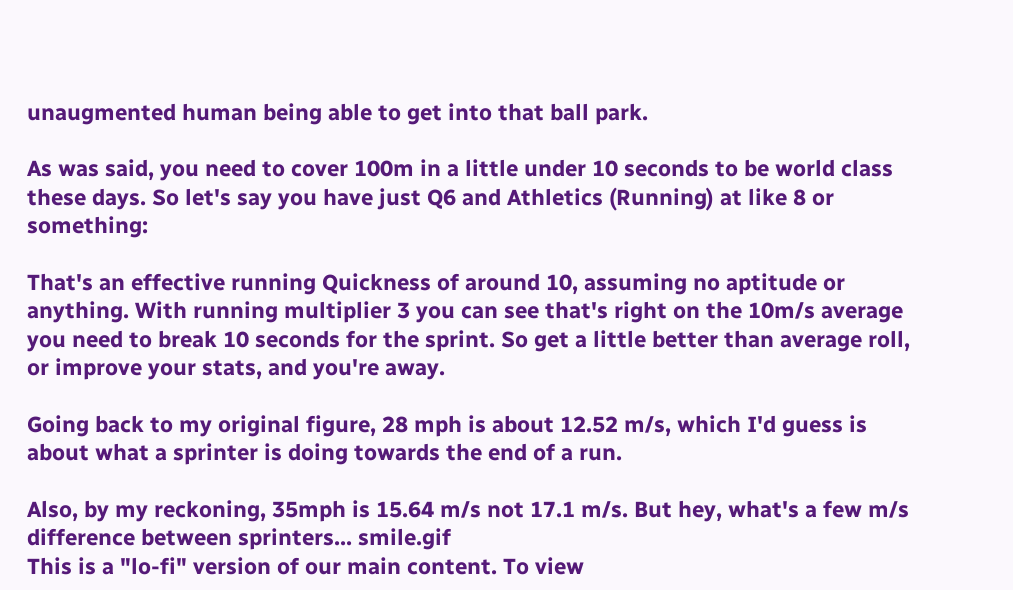unaugmented human being able to get into that ball park.

As was said, you need to cover 100m in a little under 10 seconds to be world class these days. So let's say you have just Q6 and Athletics (Running) at like 8 or something:

That's an effective running Quickness of around 10, assuming no aptitude or anything. With running multiplier 3 you can see that's right on the 10m/s average you need to break 10 seconds for the sprint. So get a little better than average roll, or improve your stats, and you're away.

Going back to my original figure, 28 mph is about 12.52 m/s, which I'd guess is about what a sprinter is doing towards the end of a run.

Also, by my reckoning, 35mph is 15.64 m/s not 17.1 m/s. But hey, what's a few m/s difference between sprinters... smile.gif
This is a "lo-fi" version of our main content. To view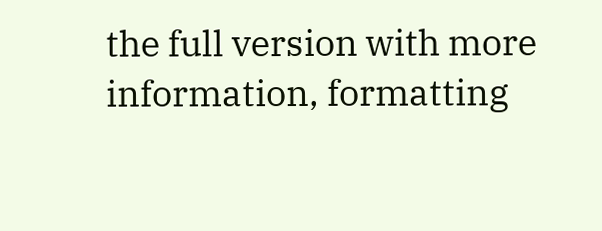the full version with more information, formatting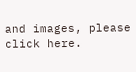and images, please click here.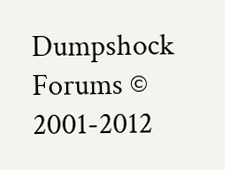Dumpshock Forums © 2001-2012